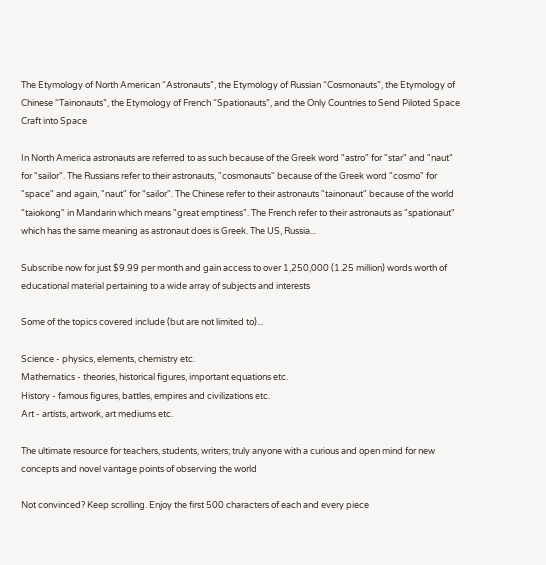The Etymology of North American “Astronauts”, the Etymology of Russian “Cosmonauts”, the Etymology of Chinese “Tainonauts”, the Etymology of French “Spationauts”, and the Only Countries to Send Piloted Space Craft into Space

In North America astronauts are referred to as such because of the Greek word "astro" for "star" and "naut" for "sailor". The Russians refer to their astronauts, "cosmonauts" because of the Greek word "cosmo" for "space" and again, "naut" for "sailor". The Chinese refer to their astronauts "tainonaut" because of the world "taiokong" in Mandarin which means "great emptiness". The French refer to their astronauts as "spationaut" which has the same meaning as astronaut does is Greek. The US, Russia...

Subscribe now for just $9.99 per month and gain access to over 1,250,000 (1.25 million) words worth of educational material pertaining to a wide array of subjects and interests

Some of the topics covered include (but are not limited to)...

Science - physics, elements, chemistry etc.
Mathematics - theories, historical figures, important equations etc.
History - famous figures, battles, empires and civilizations etc.
Art - artists, artwork, art mediums etc.

The ultimate resource for teachers, students, writers; truly anyone with a curious and open mind for new concepts and novel vantage points of observing the world

Not convinced? Keep scrolling. Enjoy the first 500 characters of each and every piece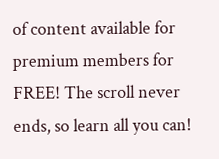of content available for premium members for FREE! The scroll never ends, so learn all you can!